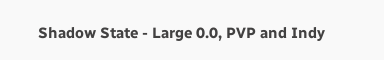Shadow State - Large 0.0, PVP and Indy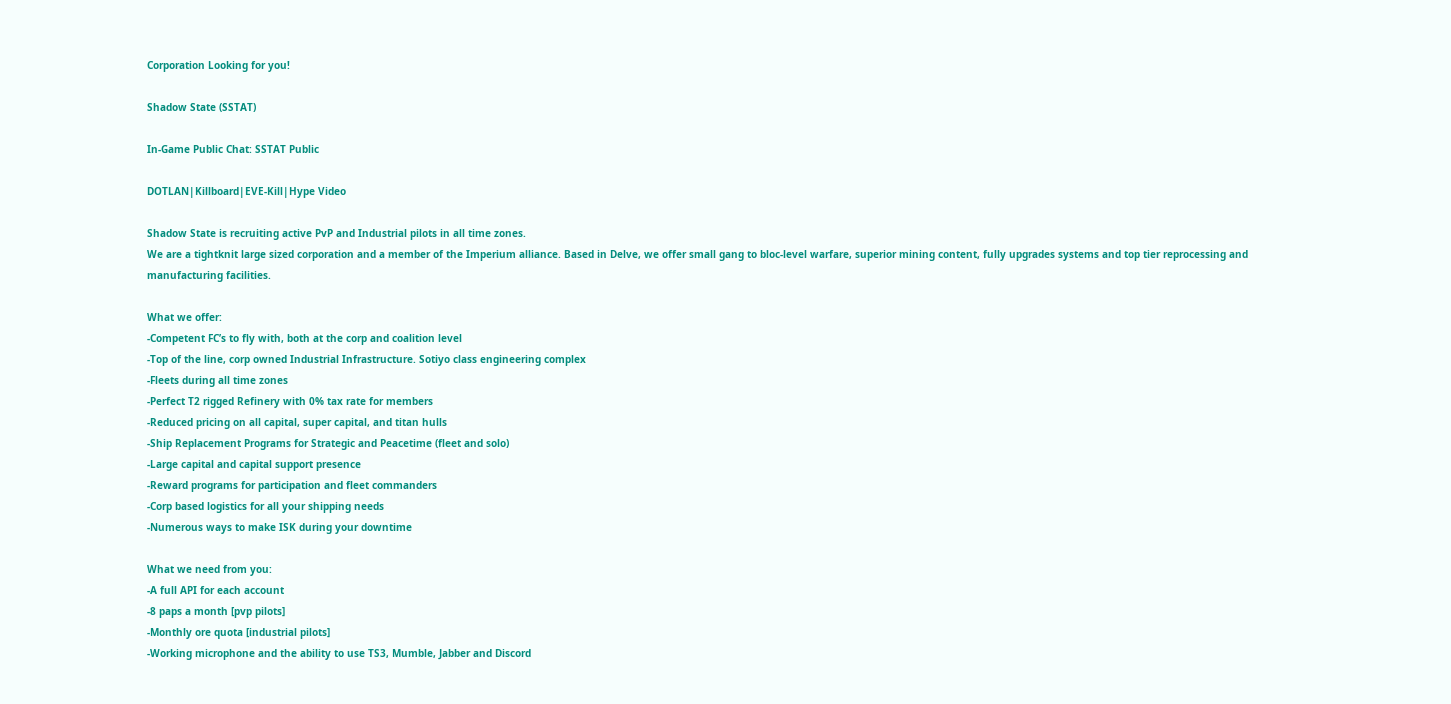Corporation Looking for you!

Shadow State (SSTAT)

In-Game Public Chat: SSTAT Public

DOTLAN|Killboard|EVE-Kill|Hype Video

Shadow State is recruiting active PvP and Industrial pilots in all time zones.
We are a tightknit large sized corporation and a member of the Imperium alliance. Based in Delve, we offer small gang to bloc-level warfare, superior mining content, fully upgrades systems and top tier reprocessing and manufacturing facilities.

What we offer:
-Competent FC’s to fly with, both at the corp and coalition level
-Top of the line, corp owned Industrial Infrastructure. Sotiyo class engineering complex
-Fleets during all time zones
-Perfect T2 rigged Refinery with 0% tax rate for members
-Reduced pricing on all capital, super capital, and titan hulls
-Ship Replacement Programs for Strategic and Peacetime (fleet and solo)
-Large capital and capital support presence
-Reward programs for participation and fleet commanders
-Corp based logistics for all your shipping needs
-Numerous ways to make ISK during your downtime

What we need from you:
-A full API for each account
-8 paps a month [pvp pilots]
-Monthly ore quota [industrial pilots]
-Working microphone and the ability to use TS3, Mumble, Jabber and Discord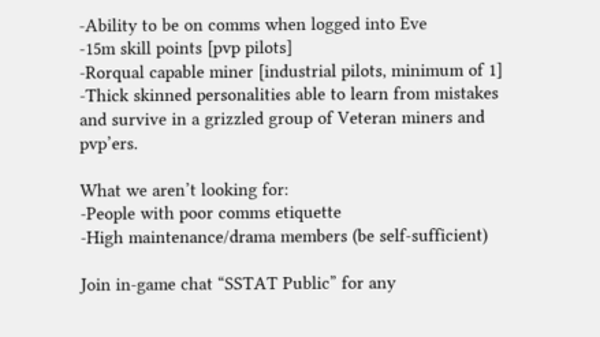-Ability to be on comms when logged into Eve
-15m skill points [pvp pilots]
-Rorqual capable miner [industrial pilots, minimum of 1]
-Thick skinned personalities able to learn from mistakes and survive in a grizzled group of Veteran miners and pvp’ers.

What we aren’t looking for:
-People with poor comms etiquette
-High maintenance/drama members (be self-sufficient)

Join in-game chat “SSTAT Public” for any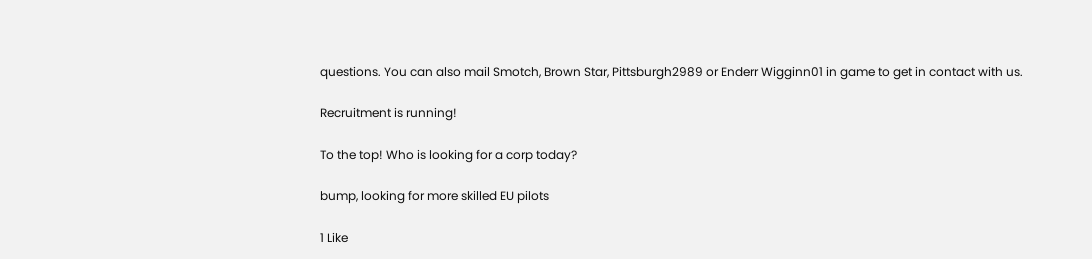questions. You can also mail Smotch, Brown Star, Pittsburgh2989 or Enderr Wigginn01 in game to get in contact with us.

Recruitment is running!

To the top! Who is looking for a corp today?

bump, looking for more skilled EU pilots

1 Like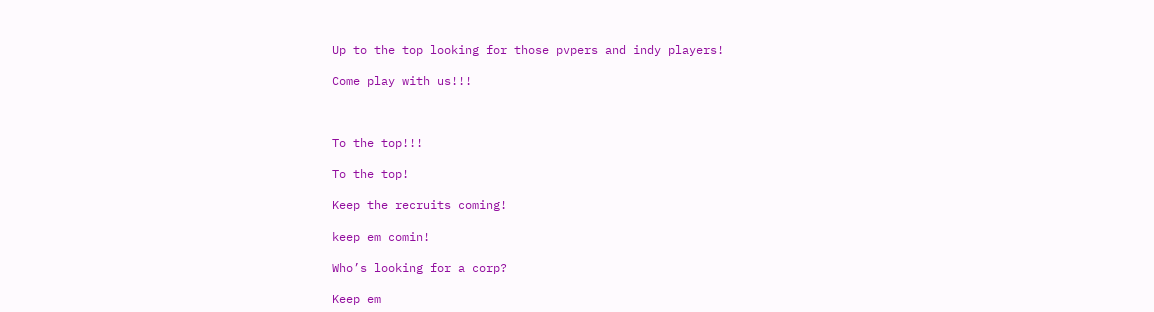Up to the top looking for those pvpers and indy players!

Come play with us!!!



To the top!!!

To the top!

Keep the recruits coming!

keep em comin!

Who’s looking for a corp?

Keep em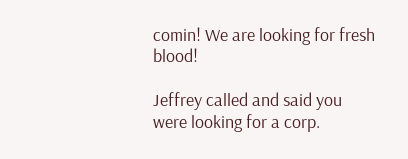comin! We are looking for fresh blood!

Jeffrey called and said you were looking for a corp.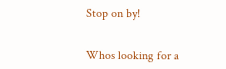Stop on by!


Whos looking for a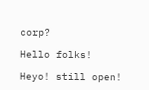corp?

Hello folks!

Heyo! still open!